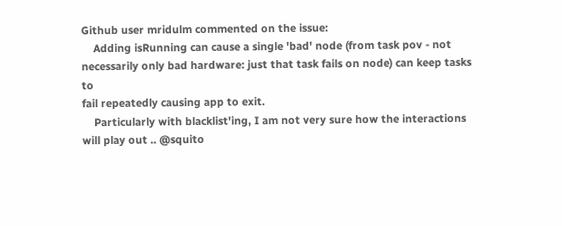Github user mridulm commented on the issue:
    Adding isRunning can cause a single 'bad' node (from task pov - not
necessarily only bad hardware: just that task fails on node) can keep tasks to
fail repeatedly causing app to exit.
    Particularly with blacklist'ing, I am not very sure how the interactions
will play out .. @squito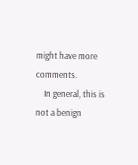might have more comments.
    In general, this is not a benign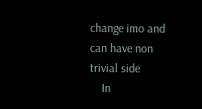change imo and can have non trivial side
    In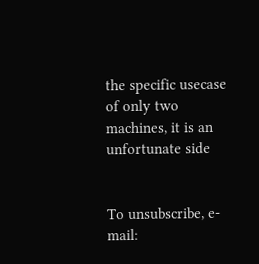the specific usecase of only two machines, it is an unfortunate side


To unsubscribe, e-mail: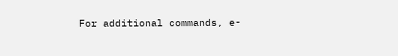For additional commands, e-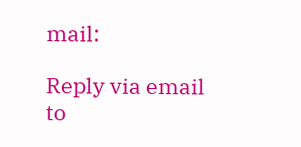mail:

Reply via email to